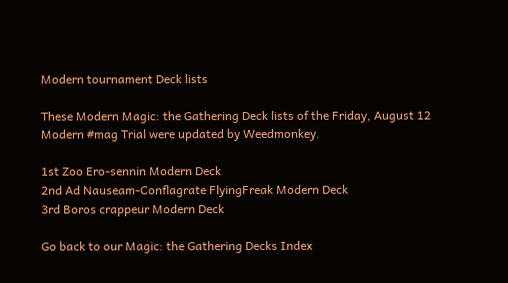Modern tournament Deck lists

These Modern Magic: the Gathering Deck lists of the Friday, August 12 Modern #mag Trial were updated by Weedmonkey.

1st Zoo Ero-sennin Modern Deck
2nd Ad Nauseam-Conflagrate FlyingFreak Modern Deck
3rd Boros crappeur Modern Deck

Go back to our Magic: the Gathering Decks Index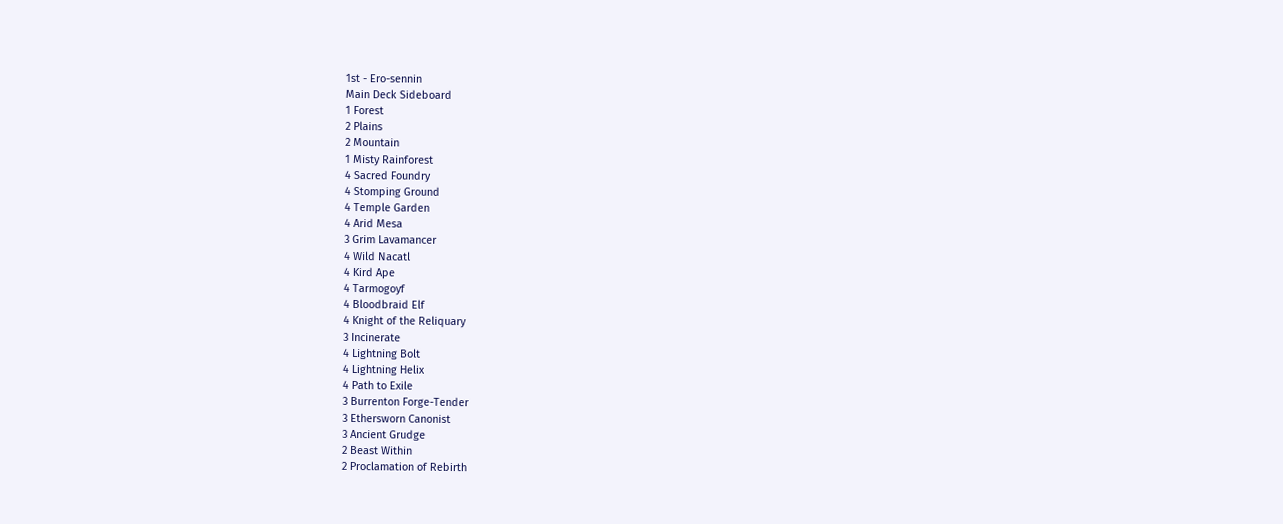1st - Ero-sennin
Main Deck Sideboard
1 Forest
2 Plains
2 Mountain
1 Misty Rainforest
4 Sacred Foundry
4 Stomping Ground
4 Temple Garden
4 Arid Mesa
3 Grim Lavamancer
4 Wild Nacatl
4 Kird Ape
4 Tarmogoyf
4 Bloodbraid Elf
4 Knight of the Reliquary
3 Incinerate
4 Lightning Bolt
4 Lightning Helix
4 Path to Exile
3 Burrenton Forge-Tender
3 Ethersworn Canonist
3 Ancient Grudge
2 Beast Within
2 Proclamation of Rebirth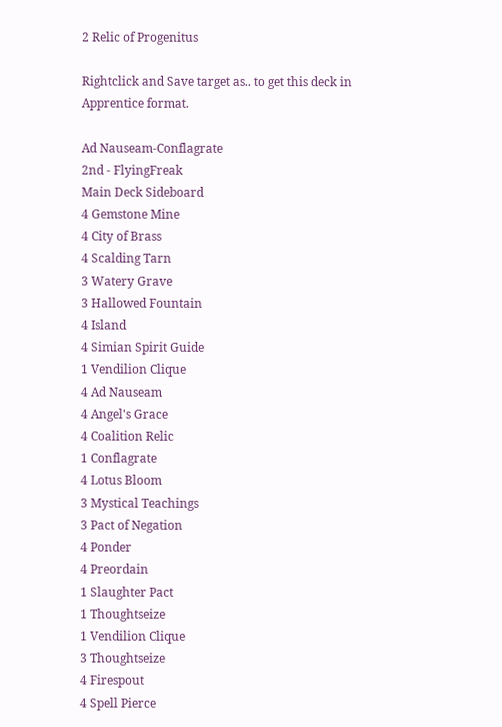2 Relic of Progenitus

Rightclick and Save target as.. to get this deck in Apprentice format.

Ad Nauseam-Conflagrate
2nd - FlyingFreak
Main Deck Sideboard
4 Gemstone Mine
4 City of Brass
4 Scalding Tarn
3 Watery Grave
3 Hallowed Fountain
4 Island
4 Simian Spirit Guide
1 Vendilion Clique
4 Ad Nauseam
4 Angel's Grace
4 Coalition Relic
1 Conflagrate
4 Lotus Bloom
3 Mystical Teachings
3 Pact of Negation
4 Ponder
4 Preordain
1 Slaughter Pact
1 Thoughtseize
1 Vendilion Clique
3 Thoughtseize
4 Firespout
4 Spell Pierce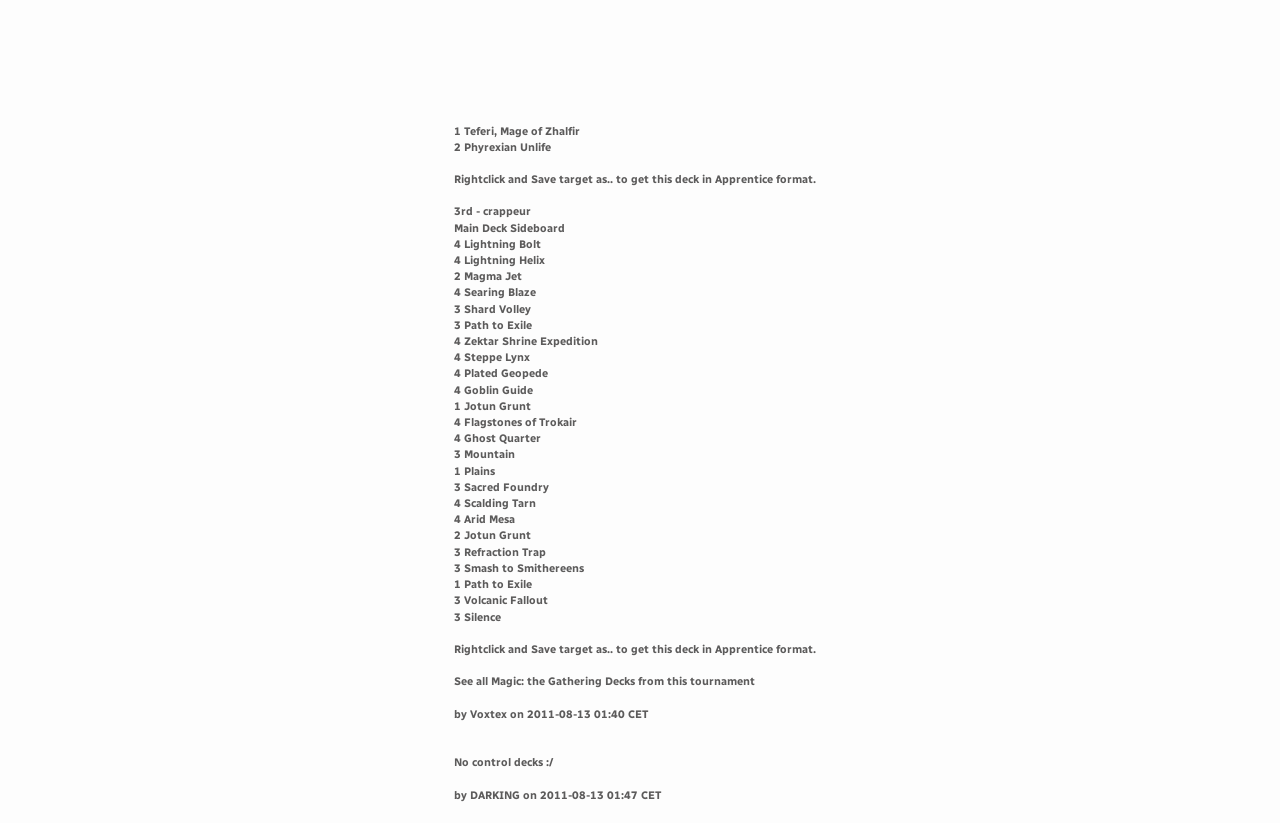1 Teferi, Mage of Zhalfir
2 Phyrexian Unlife

Rightclick and Save target as.. to get this deck in Apprentice format.

3rd - crappeur
Main Deck Sideboard
4 Lightning Bolt
4 Lightning Helix
2 Magma Jet
4 Searing Blaze
3 Shard Volley
3 Path to Exile
4 Zektar Shrine Expedition
4 Steppe Lynx
4 Plated Geopede
4 Goblin Guide
1 Jotun Grunt
4 Flagstones of Trokair
4 Ghost Quarter
3 Mountain
1 Plains
3 Sacred Foundry
4 Scalding Tarn
4 Arid Mesa
2 Jotun Grunt
3 Refraction Trap
3 Smash to Smithereens
1 Path to Exile
3 Volcanic Fallout
3 Silence

Rightclick and Save target as.. to get this deck in Apprentice format.

See all Magic: the Gathering Decks from this tournament

by Voxtex on 2011-08-13 01:40 CET


No control decks :/

by DARKING on 2011-08-13 01:47 CET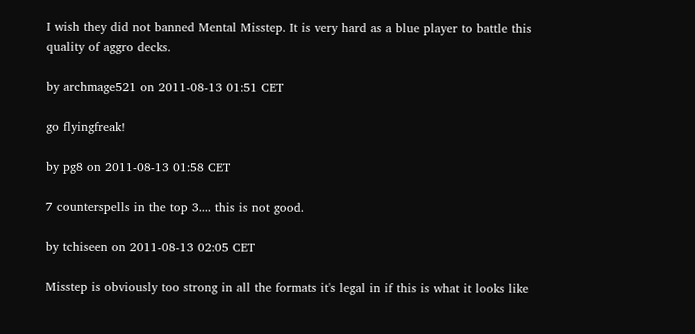I wish they did not banned Mental Misstep. It is very hard as a blue player to battle this quality of aggro decks.

by archmage521 on 2011-08-13 01:51 CET

go flyingfreak!

by pg8 on 2011-08-13 01:58 CET

7 counterspells in the top 3.... this is not good.

by tchiseen on 2011-08-13 02:05 CET

Misstep is obviously too strong in all the formats it's legal in if this is what it looks like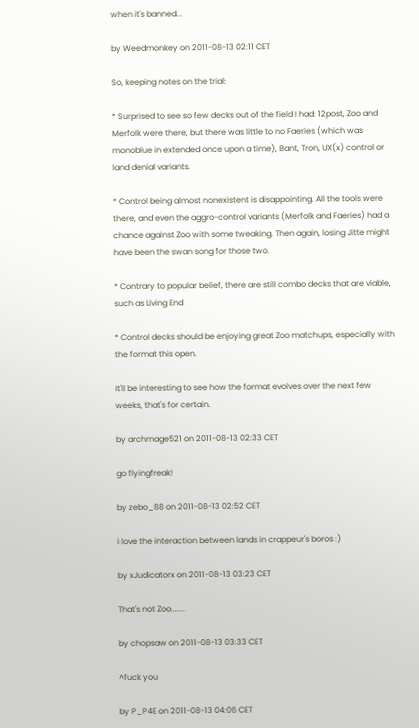when it's banned...

by Weedmonkey on 2011-08-13 02:11 CET

So, keeping notes on the trial:

* Surprised to see so few decks out of the field I had: 12post, Zoo and Merfolk were there, but there was little to no Faeries (which was monoblue in extended once upon a time), Bant, Tron, UX(x) control or land denial variants.

* Control being almost nonexistent is disappointing. All the tools were there, and even the aggro-control variants (Merfolk and Faeries) had a chance against Zoo with some tweaking. Then again, losing Jitte might have been the swan song for those two.

* Contrary to popular belief, there are still combo decks that are viable, such as Living End

* Control decks should be enjoying great Zoo matchups, especially with the format this open.

It'll be interesting to see how the format evolves over the next few weeks, that's for certain.

by archmage521 on 2011-08-13 02:33 CET

go flyingfreak!

by zebo_88 on 2011-08-13 02:52 CET

i love the interaction between lands in crappeur's boros :)

by xJudicatorx on 2011-08-13 03:23 CET

That's not Zoo.......

by chopsaw on 2011-08-13 03:33 CET

^fuck you

by P_P4E on 2011-08-13 04:06 CET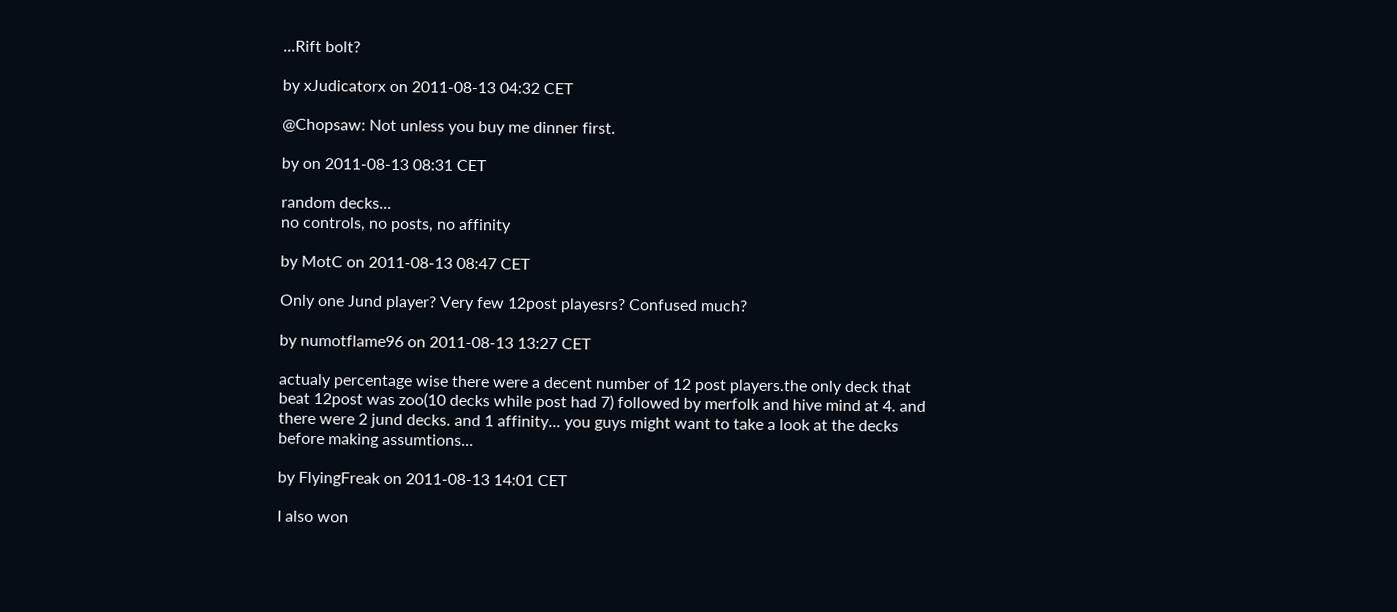...Rift bolt?

by xJudicatorx on 2011-08-13 04:32 CET

@Chopsaw: Not unless you buy me dinner first.

by on 2011-08-13 08:31 CET

random decks...
no controls, no posts, no affinity

by MotC on 2011-08-13 08:47 CET

Only one Jund player? Very few 12post playesrs? Confused much?

by numotflame96 on 2011-08-13 13:27 CET

actualy percentage wise there were a decent number of 12 post players.the only deck that beat 12post was zoo(10 decks while post had 7) followed by merfolk and hive mind at 4. and there were 2 jund decks. and 1 affinity... you guys might want to take a look at the decks before making assumtions...

by FlyingFreak on 2011-08-13 14:01 CET

I also won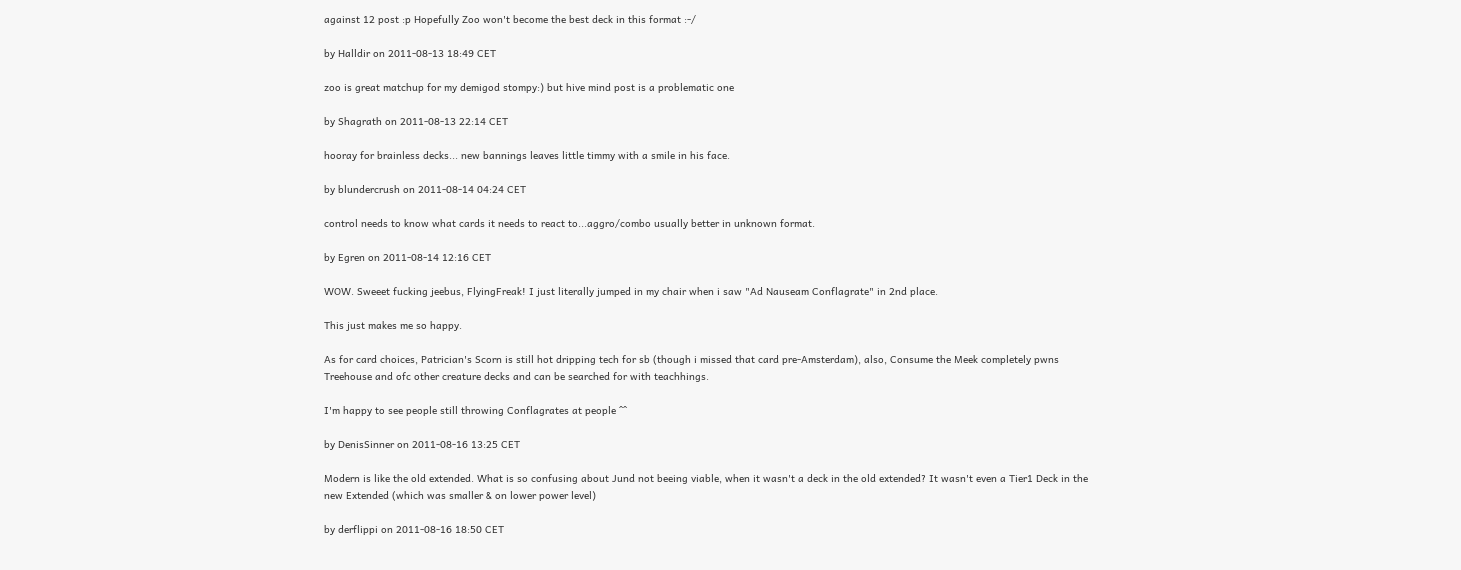against 12 post :p Hopefully Zoo won't become the best deck in this format :-/

by Halldir on 2011-08-13 18:49 CET

zoo is great matchup for my demigod stompy:) but hive mind post is a problematic one

by Shagrath on 2011-08-13 22:14 CET

hooray for brainless decks... new bannings leaves little timmy with a smile in his face.

by blundercrush on 2011-08-14 04:24 CET

control needs to know what cards it needs to react to...aggro/combo usually better in unknown format.

by Egren on 2011-08-14 12:16 CET

WOW. Sweeet fucking jeebus, FlyingFreak! I just literally jumped in my chair when i saw "Ad Nauseam Conflagrate" in 2nd place.

This just makes me so happy.

As for card choices, Patrician's Scorn is still hot dripping tech for sb (though i missed that card pre-Amsterdam), also, Consume the Meek completely pwns Treehouse and ofc other creature decks and can be searched for with teachhings.

I'm happy to see people still throwing Conflagrates at people ^^

by DenisSinner on 2011-08-16 13:25 CET

Modern is like the old extended. What is so confusing about Jund not beeing viable, when it wasn't a deck in the old extended? It wasn't even a Tier1 Deck in the new Extended (which was smaller & on lower power level)

by derflippi on 2011-08-16 18:50 CET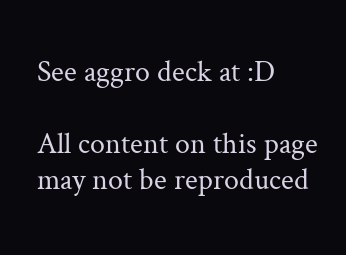See aggro deck at :D

All content on this page may not be reproduced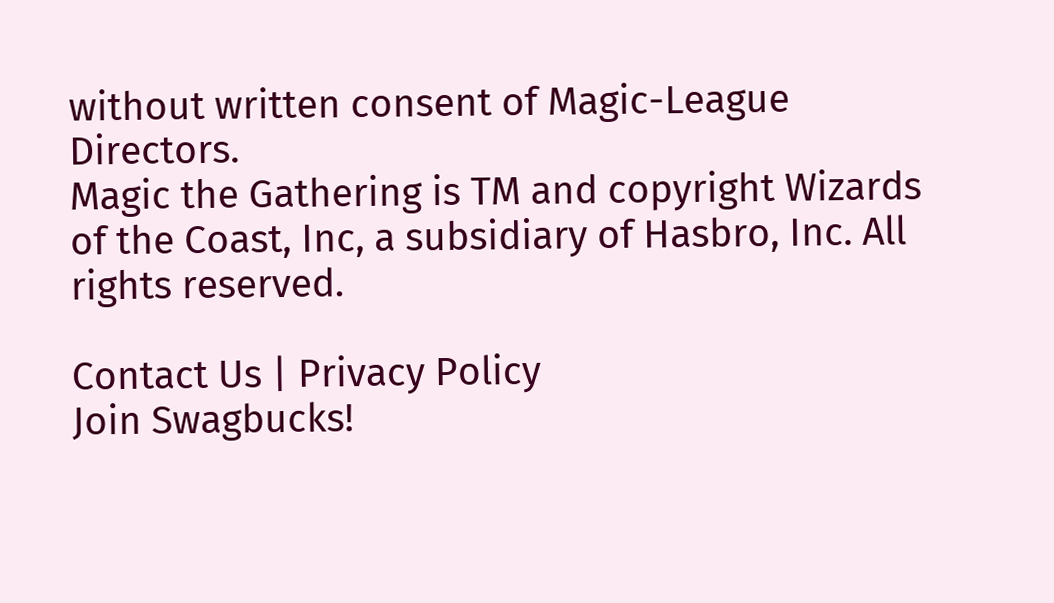without written consent of Magic-League Directors.
Magic the Gathering is TM and copyright Wizards of the Coast, Inc, a subsidiary of Hasbro, Inc. All rights reserved.

Contact Us | Privacy Policy
Join Swagbucks!